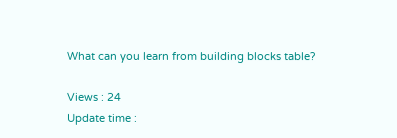What can you learn from building blocks table?

Views : 24
Update time :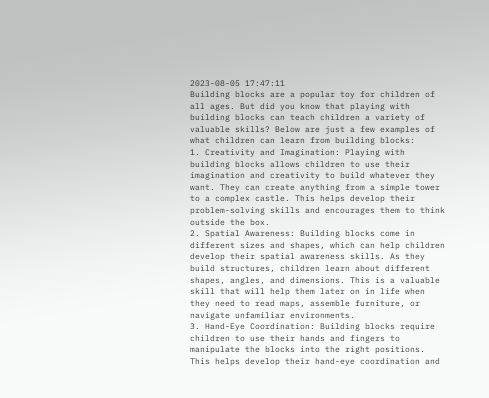2023-08-05 17:47:11
Building blocks are a popular toy for children of all ages. But did you know that playing with building blocks can teach children a variety of valuable skills? Below are just a few examples of what children can learn from building blocks:
1. Creativity and Imagination: Playing with building blocks allows children to use their imagination and creativity to build whatever they want. They can create anything from a simple tower to a complex castle. This helps develop their problem-solving skills and encourages them to think outside the box.
2. Spatial Awareness: Building blocks come in different sizes and shapes, which can help children develop their spatial awareness skills. As they build structures, children learn about different shapes, angles, and dimensions. This is a valuable skill that will help them later on in life when they need to read maps, assemble furniture, or navigate unfamiliar environments.
3. Hand-Eye Coordination: Building blocks require children to use their hands and fingers to manipulate the blocks into the right positions. This helps develop their hand-eye coordination and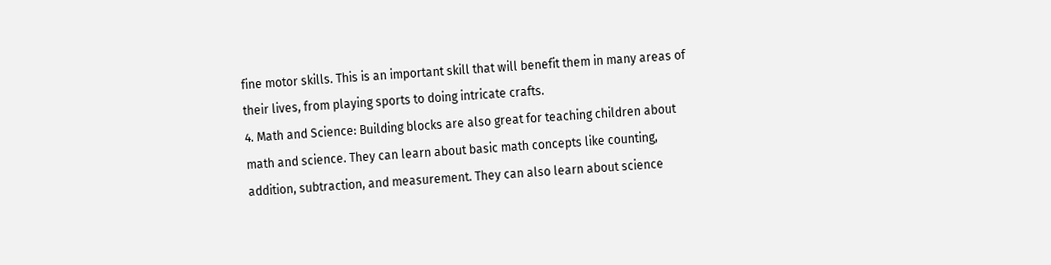fine motor skills. This is an important skill that will benefit them in many areas of their lives, from playing sports to doing intricate crafts.
4. Math and Science: Building blocks are also great for teaching children about math and science. They can learn about basic math concepts like counting, addition, subtraction, and measurement. They can also learn about science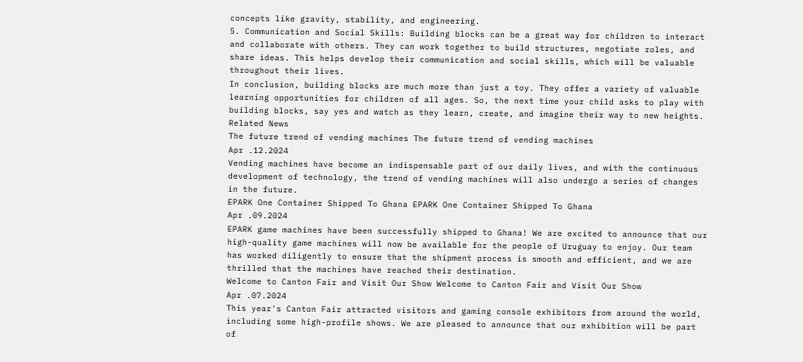concepts like gravity, stability, and engineering.
5. Communication and Social Skills: Building blocks can be a great way for children to interact and collaborate with others. They can work together to build structures, negotiate roles, and share ideas. This helps develop their communication and social skills, which will be valuable throughout their lives.
In conclusion, building blocks are much more than just a toy. They offer a variety of valuable learning opportunities for children of all ages. So, the next time your child asks to play with building blocks, say yes and watch as they learn, create, and imagine their way to new heights.
Related News
The future trend of vending machines The future trend of vending machines
Apr .12.2024
Vending machines have become an indispensable part of our daily lives, and with the continuous development of technology, the trend of vending machines will also undergo a series of changes in the future.
EPARK One Container Shipped To Ghana EPARK One Container Shipped To Ghana
Apr .09.2024
EPARK game machines have been successfully shipped to Ghana! We are excited to announce that our high-quality game machines will now be available for the people of Uruguay to enjoy. Our team has worked diligently to ensure that the shipment process is smooth and efficient, and we are thrilled that the machines have reached their destination.
Welcome to Canton Fair and Visit Our Show Welcome to Canton Fair and Visit Our Show
Apr .07.2024
This year's Canton Fair attracted visitors and gaming console exhibitors from around the world, including some high-profile shows. We are pleased to announce that our exhibition will be part of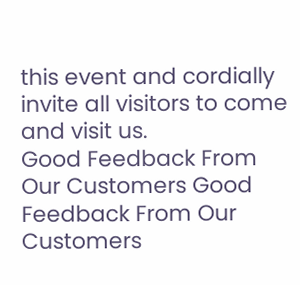this event and cordially invite all visitors to come and visit us.
Good Feedback From Our Customers Good Feedback From Our Customers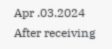Apr .03.2024
After receiving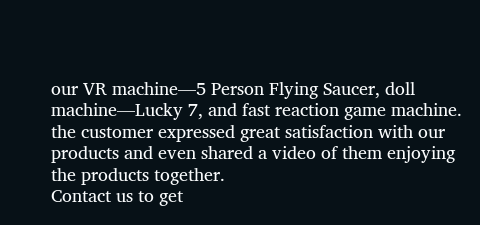our VR machine—5 Person Flying Saucer, doll machine—Lucky 7, and fast reaction game machine. the customer expressed great satisfaction with our products and even shared a video of them enjoying the products together.
Contact us to get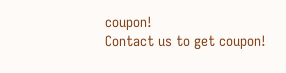coupon!
Contact us to get coupon!